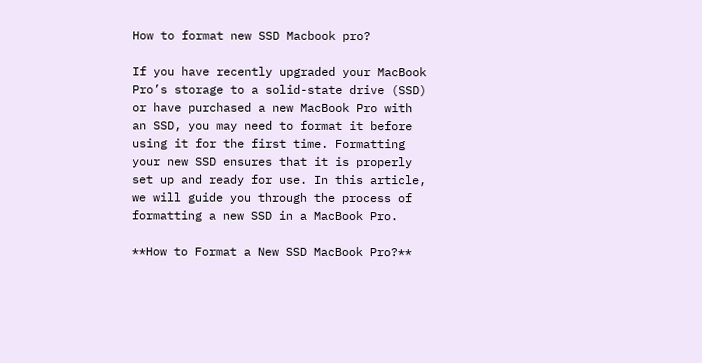How to format new SSD Macbook pro?

If you have recently upgraded your MacBook Pro’s storage to a solid-state drive (SSD) or have purchased a new MacBook Pro with an SSD, you may need to format it before using it for the first time. Formatting your new SSD ensures that it is properly set up and ready for use. In this article, we will guide you through the process of formatting a new SSD in a MacBook Pro.

**How to Format a New SSD MacBook Pro?**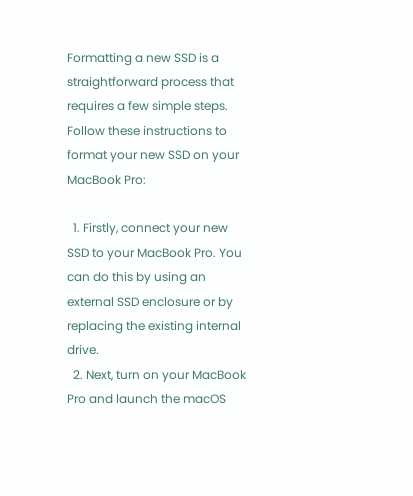Formatting a new SSD is a straightforward process that requires a few simple steps. Follow these instructions to format your new SSD on your MacBook Pro:

  1. Firstly, connect your new SSD to your MacBook Pro. You can do this by using an external SSD enclosure or by replacing the existing internal drive.
  2. Next, turn on your MacBook Pro and launch the macOS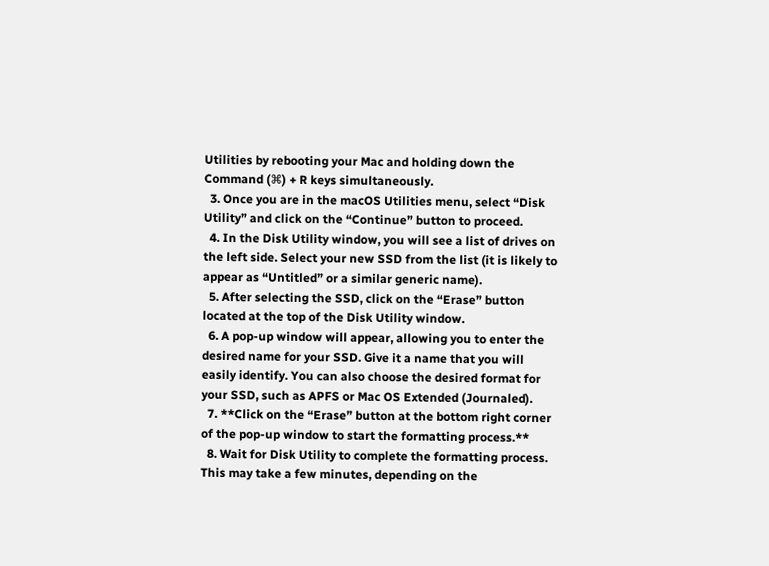Utilities by rebooting your Mac and holding down the Command (⌘) + R keys simultaneously.
  3. Once you are in the macOS Utilities menu, select “Disk Utility” and click on the “Continue” button to proceed.
  4. In the Disk Utility window, you will see a list of drives on the left side. Select your new SSD from the list (it is likely to appear as “Untitled” or a similar generic name).
  5. After selecting the SSD, click on the “Erase” button located at the top of the Disk Utility window.
  6. A pop-up window will appear, allowing you to enter the desired name for your SSD. Give it a name that you will easily identify. You can also choose the desired format for your SSD, such as APFS or Mac OS Extended (Journaled).
  7. **Click on the “Erase” button at the bottom right corner of the pop-up window to start the formatting process.**
  8. Wait for Disk Utility to complete the formatting process. This may take a few minutes, depending on the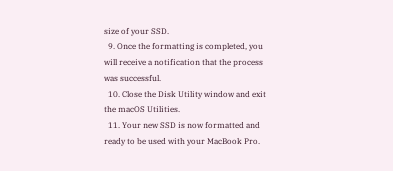size of your SSD.
  9. Once the formatting is completed, you will receive a notification that the process was successful.
  10. Close the Disk Utility window and exit the macOS Utilities.
  11. Your new SSD is now formatted and ready to be used with your MacBook Pro.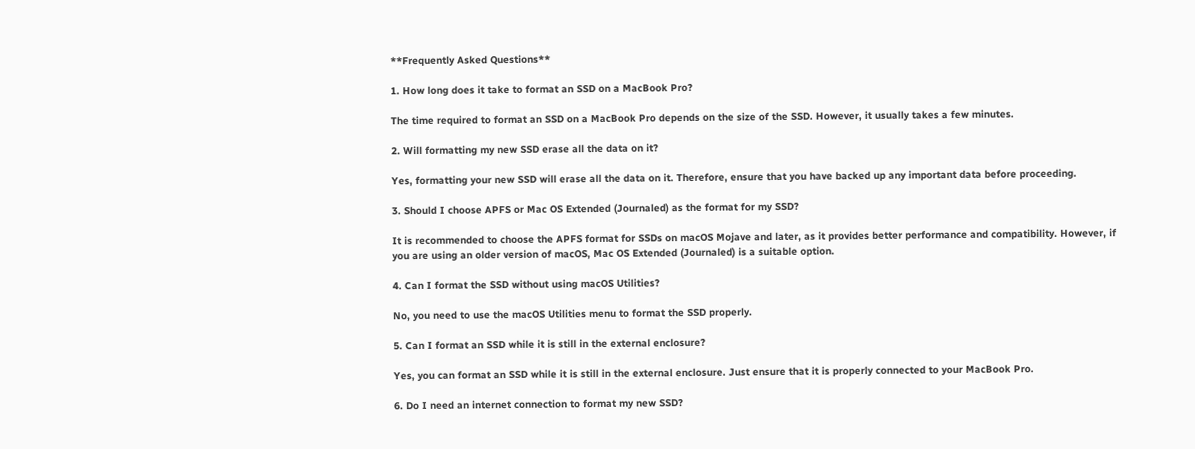**Frequently Asked Questions**

1. How long does it take to format an SSD on a MacBook Pro?

The time required to format an SSD on a MacBook Pro depends on the size of the SSD. However, it usually takes a few minutes.

2. Will formatting my new SSD erase all the data on it?

Yes, formatting your new SSD will erase all the data on it. Therefore, ensure that you have backed up any important data before proceeding.

3. Should I choose APFS or Mac OS Extended (Journaled) as the format for my SSD?

It is recommended to choose the APFS format for SSDs on macOS Mojave and later, as it provides better performance and compatibility. However, if you are using an older version of macOS, Mac OS Extended (Journaled) is a suitable option.

4. Can I format the SSD without using macOS Utilities?

No, you need to use the macOS Utilities menu to format the SSD properly.

5. Can I format an SSD while it is still in the external enclosure?

Yes, you can format an SSD while it is still in the external enclosure. Just ensure that it is properly connected to your MacBook Pro.

6. Do I need an internet connection to format my new SSD?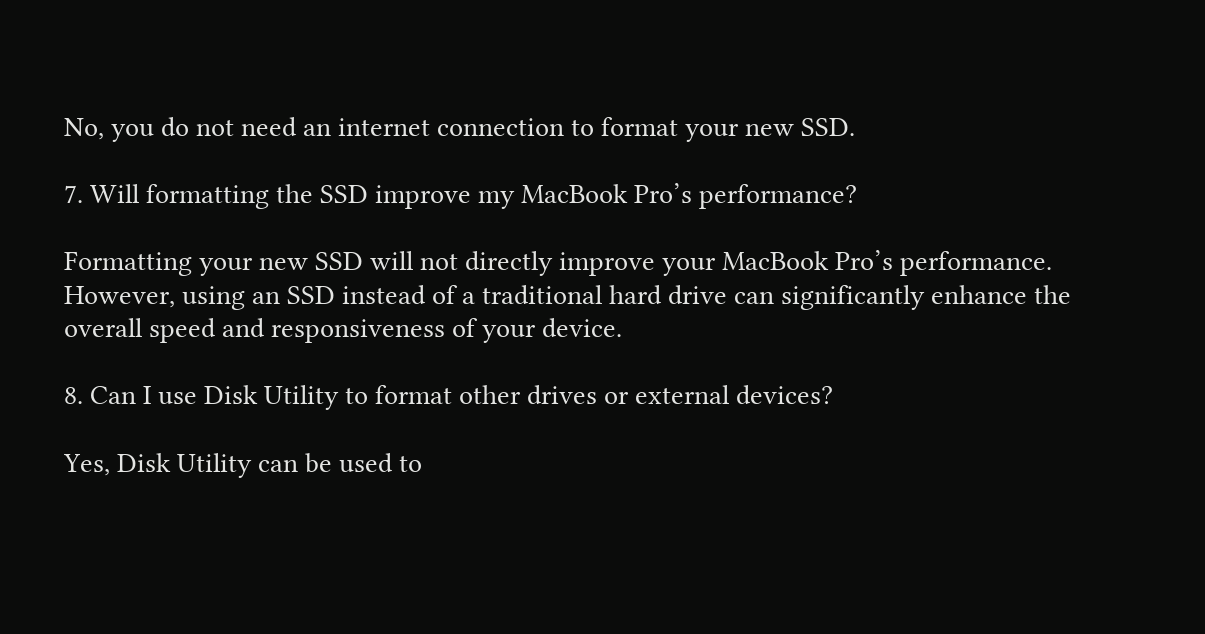No, you do not need an internet connection to format your new SSD.

7. Will formatting the SSD improve my MacBook Pro’s performance?

Formatting your new SSD will not directly improve your MacBook Pro’s performance. However, using an SSD instead of a traditional hard drive can significantly enhance the overall speed and responsiveness of your device.

8. Can I use Disk Utility to format other drives or external devices?

Yes, Disk Utility can be used to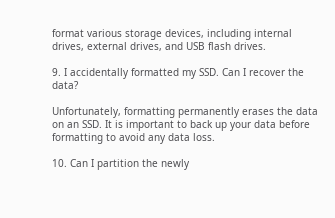format various storage devices, including internal drives, external drives, and USB flash drives.

9. I accidentally formatted my SSD. Can I recover the data?

Unfortunately, formatting permanently erases the data on an SSD. It is important to back up your data before formatting to avoid any data loss.

10. Can I partition the newly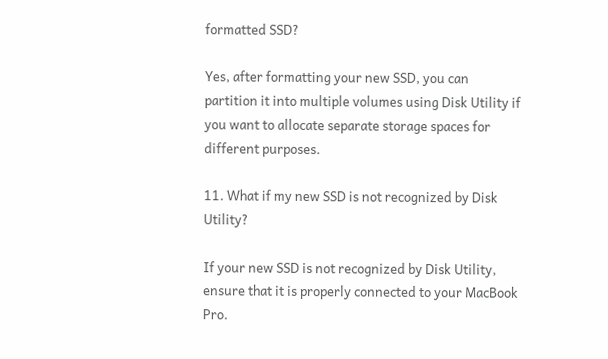formatted SSD?

Yes, after formatting your new SSD, you can partition it into multiple volumes using Disk Utility if you want to allocate separate storage spaces for different purposes.

11. What if my new SSD is not recognized by Disk Utility?

If your new SSD is not recognized by Disk Utility, ensure that it is properly connected to your MacBook Pro.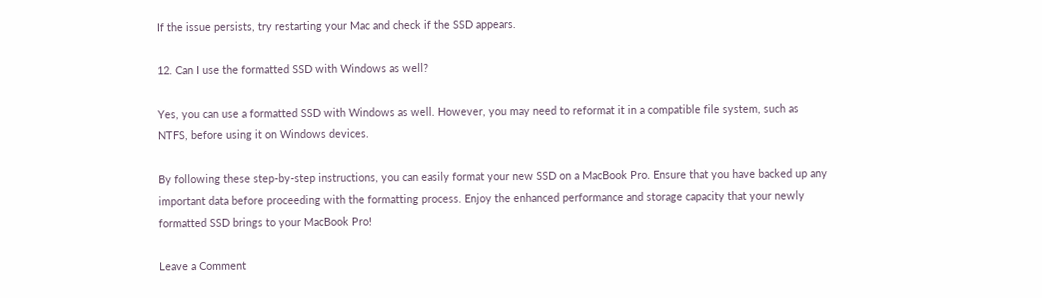If the issue persists, try restarting your Mac and check if the SSD appears.

12. Can I use the formatted SSD with Windows as well?

Yes, you can use a formatted SSD with Windows as well. However, you may need to reformat it in a compatible file system, such as NTFS, before using it on Windows devices.

By following these step-by-step instructions, you can easily format your new SSD on a MacBook Pro. Ensure that you have backed up any important data before proceeding with the formatting process. Enjoy the enhanced performance and storage capacity that your newly formatted SSD brings to your MacBook Pro!

Leave a Comment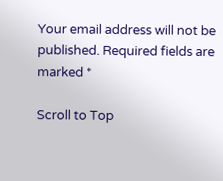Your email address will not be published. Required fields are marked *

Scroll to Top